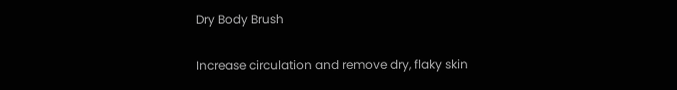Dry Body Brush

Increase circulation and remove dry, flaky skin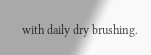with daily dry brushing.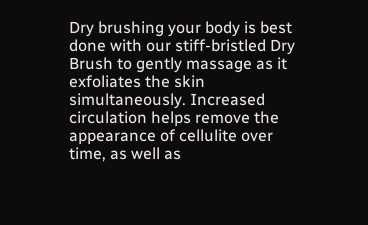Dry brushing your body is best done with our stiff-bristled Dry Brush to gently massage as it exfoliates the skin simultaneously. Increased circulation helps remove the appearance of cellulite over time, as well as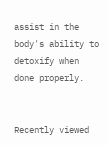assist in the body's ability to detoxify when done properly.


Recently viewed